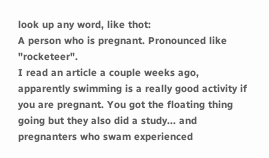look up any word, like thot:
A person who is pregnant. Pronounced like "rocketeer".
I read an article a couple weeks ago, apparently swimming is a really good activity if you are pregnant. You got the floating thing going but they also did a study... and pregnanters who swam experienced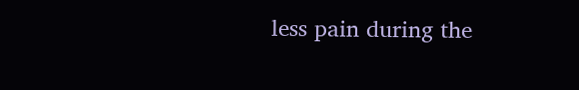less pain during the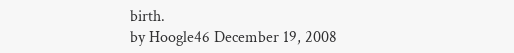birth.
by Hoogle46 December 19, 2008